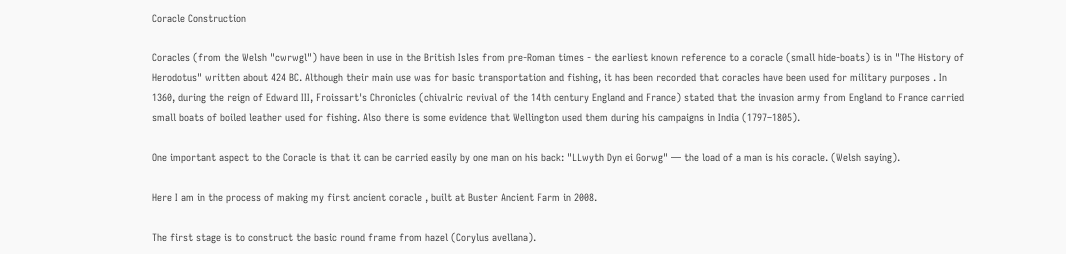Coracle Construction

Coracles (from the Welsh "cwrwgl") have been in use in the British Isles from pre-Roman times - the earliest known reference to a coracle (small hide-boats) is in "The History of Herodotus" written about 424 BC. Although their main use was for basic transportation and fishing, it has been recorded that coracles have been used for military purposes . In 1360, during the reign of Edward III, Froissart's Chronicles (chivalric revival of the 14th century England and France) stated that the invasion army from England to France carried small boats of boiled leather used for fishing. Also there is some evidence that Wellington used them during his campaigns in India (1797–1805).

One important aspect to the Coracle is that it can be carried easily by one man on his back: "LLwyth Dyn ei Gorwg" — the load of a man is his coracle. (Welsh saying).

Here I am in the process of making my first ancient coracle , built at Buster Ancient Farm in 2008.

The first stage is to construct the basic round frame from hazel (Corylus avellana).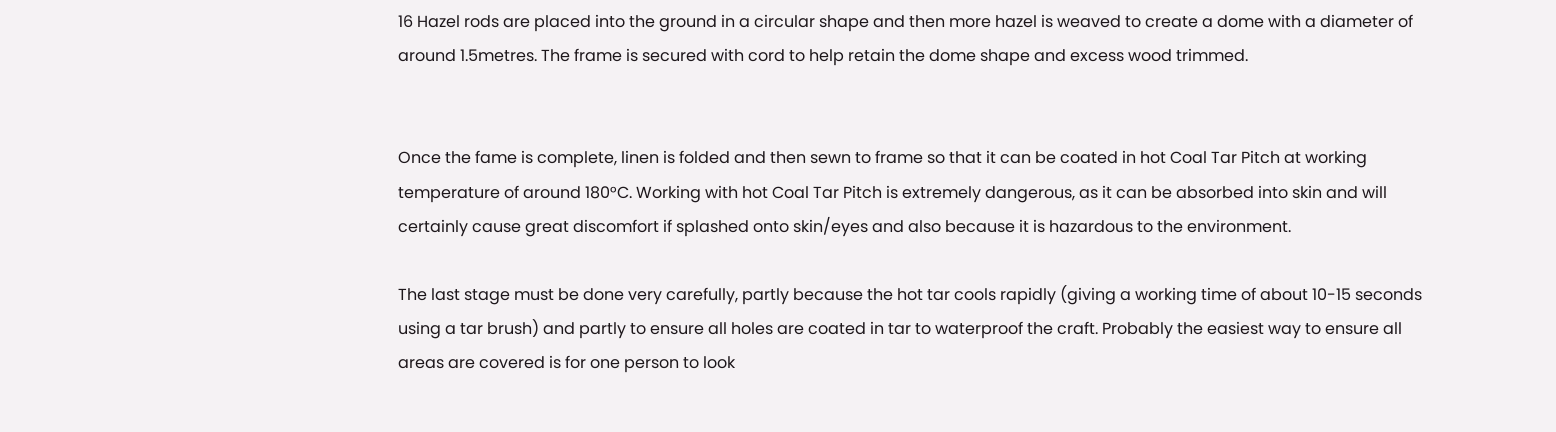16 Hazel rods are placed into the ground in a circular shape and then more hazel is weaved to create a dome with a diameter of around 1.5metres. The frame is secured with cord to help retain the dome shape and excess wood trimmed.


Once the fame is complete, linen is folded and then sewn to frame so that it can be coated in hot Coal Tar Pitch at working temperature of around 180°C. Working with hot Coal Tar Pitch is extremely dangerous, as it can be absorbed into skin and will certainly cause great discomfort if splashed onto skin/eyes and also because it is hazardous to the environment.

The last stage must be done very carefully, partly because the hot tar cools rapidly (giving a working time of about 10-15 seconds using a tar brush) and partly to ensure all holes are coated in tar to waterproof the craft. Probably the easiest way to ensure all areas are covered is for one person to look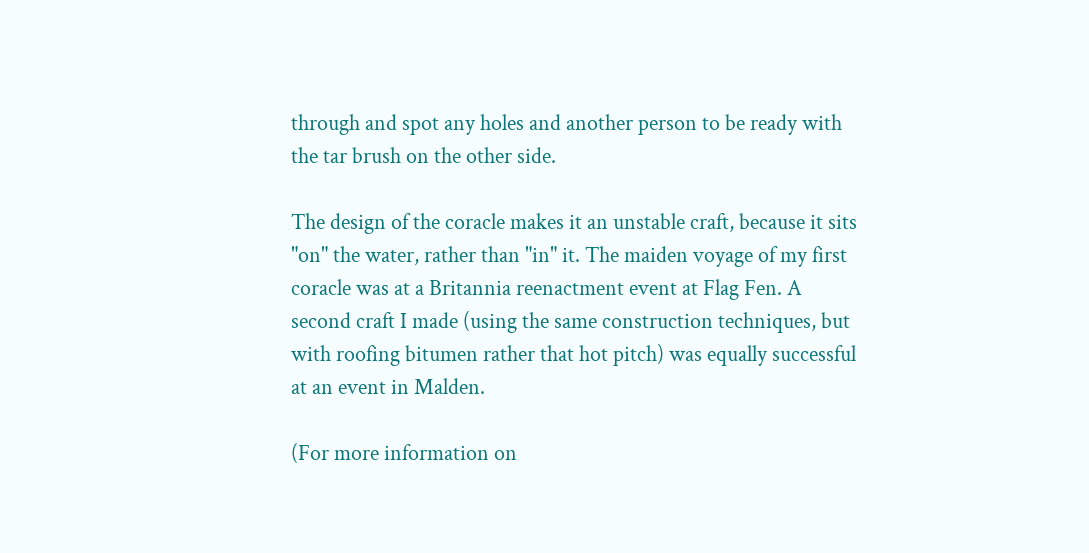through and spot any holes and another person to be ready with the tar brush on the other side.

The design of the coracle makes it an unstable craft, because it sits "on" the water, rather than "in" it. The maiden voyage of my first coracle was at a Britannia reenactment event at Flag Fen. A second craft I made (using the same construction techniques, but with roofing bitumen rather that hot pitch) was equally successful at an event in Malden.

(For more information on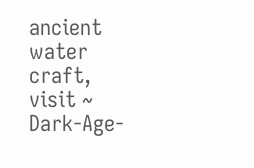ancient water craft, visit ~ Dark-Age-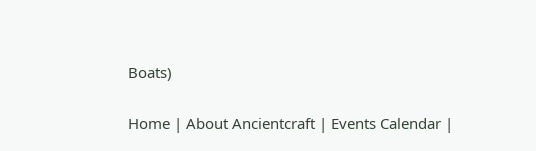Boats)


Home | About Ancientcraft | Events Calendar |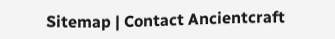Sitemap | Contact Ancientcraft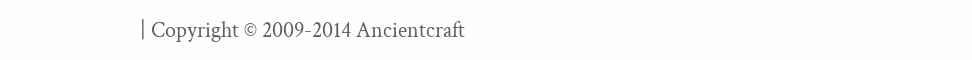| Copyright © 2009-2014 Ancientcraft